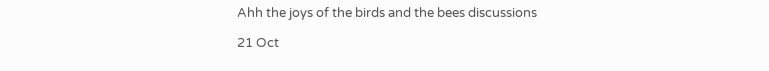Ahh the joys of the birds and the bees discussions

21 Oct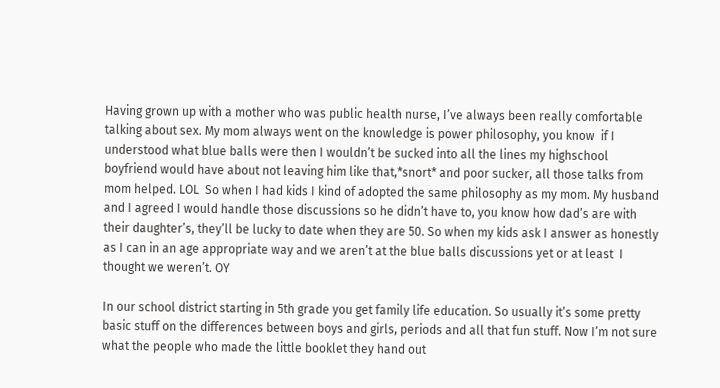Having grown up with a mother who was public health nurse, I’ve always been really comfortable talking about sex. My mom always went on the knowledge is power philosophy, you know  if I understood what blue balls were then I wouldn’t be sucked into all the lines my highschool boyfriend would have about not leaving him like that,*snort* and poor sucker, all those talks from mom helped. LOL  So when I had kids I kind of adopted the same philosophy as my mom. My husband and I agreed I would handle those discussions so he didn’t have to, you know how dad’s are with their daughter’s, they’ll be lucky to date when they are 50. So when my kids ask I answer as honestly as I can in an age appropriate way and we aren’t at the blue balls discussions yet or at least  I thought we weren’t. OY

In our school district starting in 5th grade you get family life education. So usually it’s some pretty basic stuff on the differences between boys and girls, periods and all that fun stuff. Now I’m not sure what the people who made the little booklet they hand out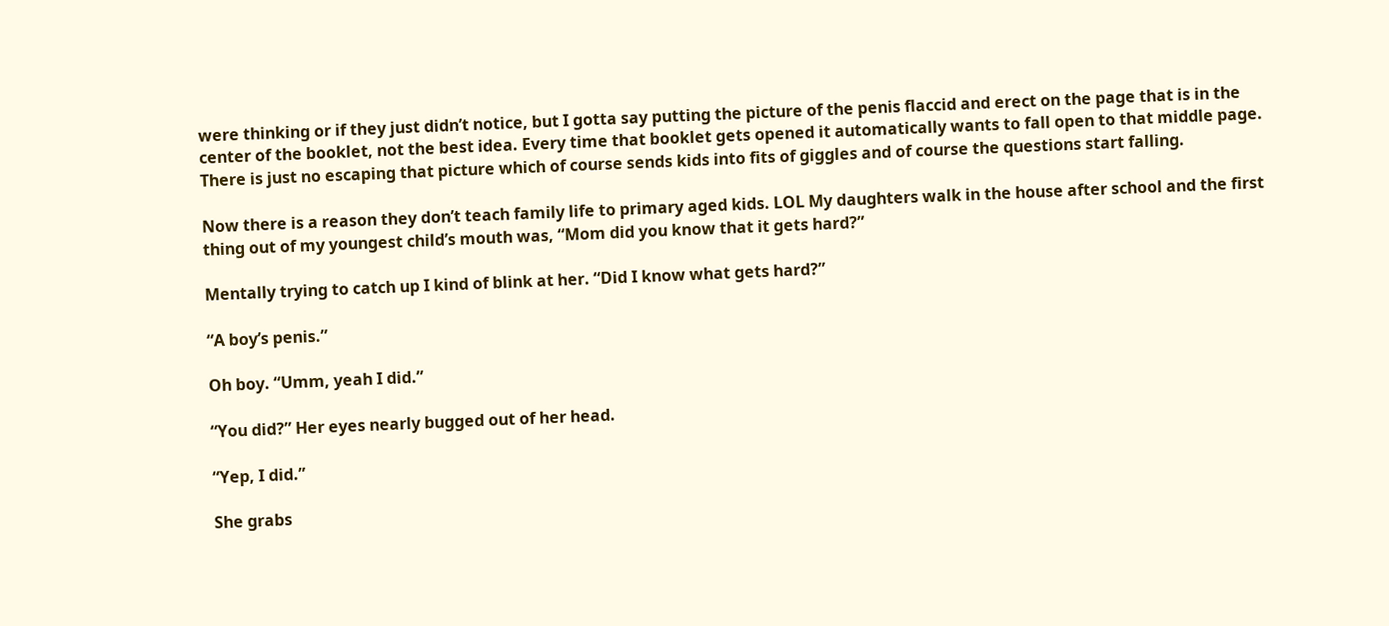were thinking or if they just didn’t notice, but I gotta say putting the picture of the penis flaccid and erect on the page that is in the center of the booklet, not the best idea. Every time that booklet gets opened it automatically wants to fall open to that middle page. There is just no escaping that picture which of course sends kids into fits of giggles and of course the questions start falling.

Now there is a reason they don’t teach family life to primary aged kids. LOL My daughters walk in the house after school and the first thing out of my youngest child’s mouth was, “Mom did you know that it gets hard?”

Mentally trying to catch up I kind of blink at her. “Did I know what gets hard?”

“A boy’s penis.”

Oh boy. “Umm, yeah I did.”

“You did?” Her eyes nearly bugged out of her head.

“Yep, I did.”

She grabs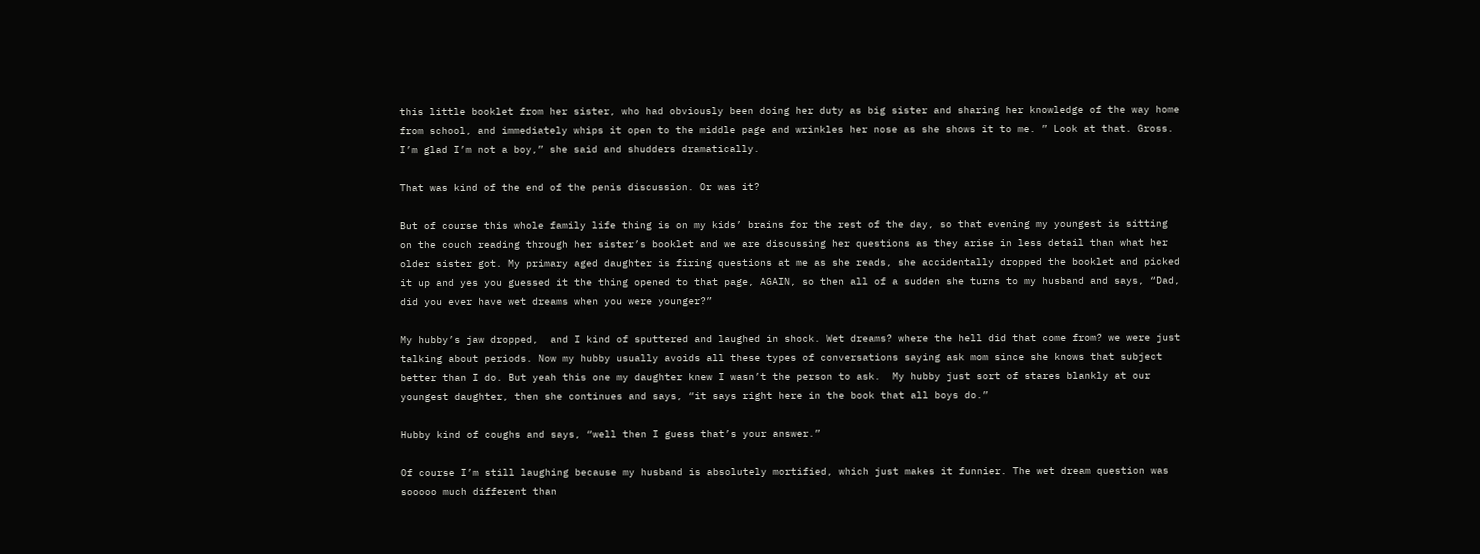this little booklet from her sister, who had obviously been doing her duty as big sister and sharing her knowledge of the way home from school, and immediately whips it open to the middle page and wrinkles her nose as she shows it to me. ” Look at that. Gross. I’m glad I’m not a boy,” she said and shudders dramatically.

That was kind of the end of the penis discussion. Or was it?

But of course this whole family life thing is on my kids’ brains for the rest of the day, so that evening my youngest is sitting on the couch reading through her sister’s booklet and we are discussing her questions as they arise in less detail than what her older sister got. My primary aged daughter is firing questions at me as she reads, she accidentally dropped the booklet and picked it up and yes you guessed it the thing opened to that page, AGAIN, so then all of a sudden she turns to my husband and says, “Dad, did you ever have wet dreams when you were younger?”

My hubby’s jaw dropped,  and I kind of sputtered and laughed in shock. Wet dreams? where the hell did that come from? we were just talking about periods. Now my hubby usually avoids all these types of conversations saying ask mom since she knows that subject better than I do. But yeah this one my daughter knew I wasn’t the person to ask.  My hubby just sort of stares blankly at our youngest daughter, then she continues and says, “it says right here in the book that all boys do.”

Hubby kind of coughs and says, “well then I guess that’s your answer.”

Of course I’m still laughing because my husband is absolutely mortified, which just makes it funnier. The wet dream question was sooooo much different than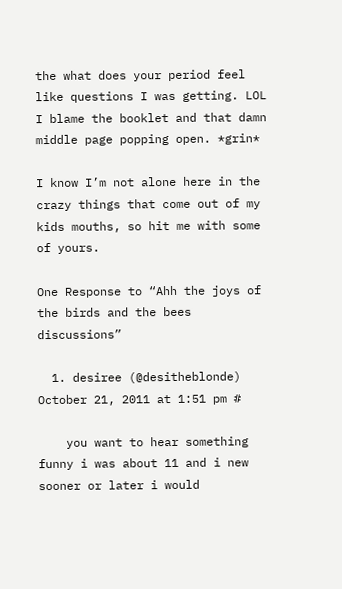the what does your period feel like questions I was getting. LOL I blame the booklet and that damn middle page popping open. *grin*

I know I’m not alone here in the crazy things that come out of my kids mouths, so hit me with some of yours.

One Response to “Ahh the joys of the birds and the bees discussions”

  1. desiree (@desitheblonde) October 21, 2011 at 1:51 pm #

    you want to hear something funny i was about 11 and i new sooner or later i would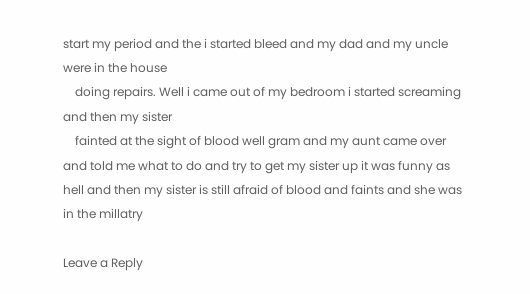start my period and the i started bleed and my dad and my uncle were in the house
    doing repairs. Well i came out of my bedroom i started screaming and then my sister
    fainted at the sight of blood well gram and my aunt came over and told me what to do and try to get my sister up it was funny as hell and then my sister is still afraid of blood and faints and she was in the millatry

Leave a Reply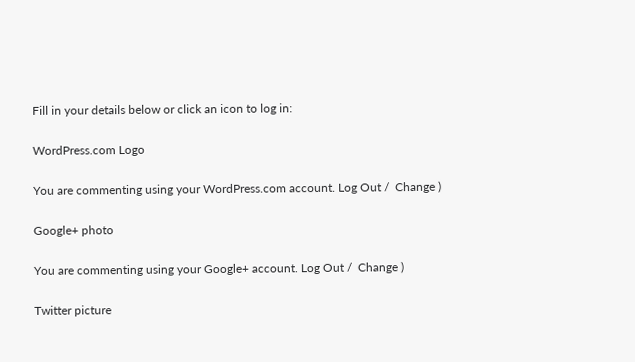Fill in your details below or click an icon to log in:

WordPress.com Logo

You are commenting using your WordPress.com account. Log Out /  Change )

Google+ photo

You are commenting using your Google+ account. Log Out /  Change )

Twitter picture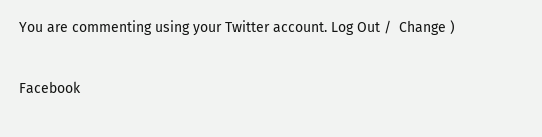You are commenting using your Twitter account. Log Out /  Change )

Facebook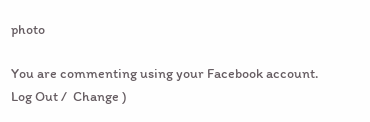photo

You are commenting using your Facebook account. Log Out /  Change )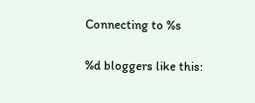Connecting to %s

%d bloggers like this: